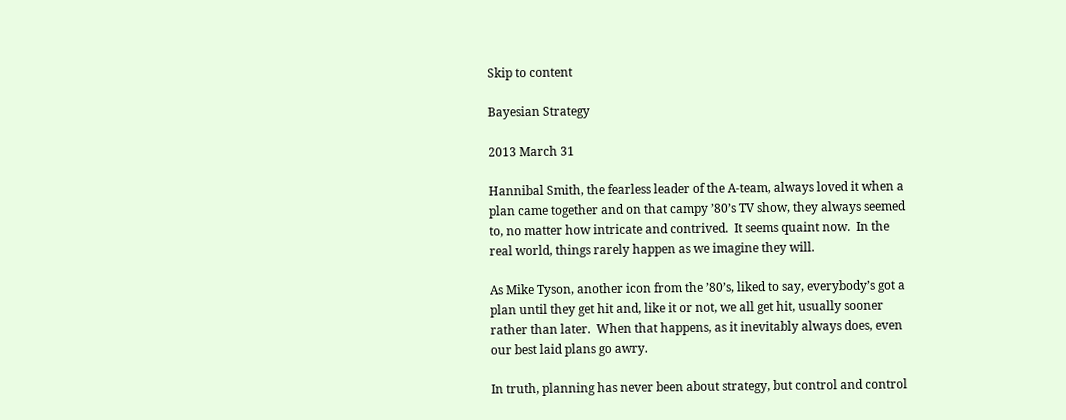Skip to content

Bayesian Strategy

2013 March 31

Hannibal Smith, the fearless leader of the A-team, always loved it when a plan came together and on that campy ’80’s TV show, they always seemed to, no matter how intricate and contrived.  It seems quaint now.  In the real world, things rarely happen as we imagine they will.

As Mike Tyson, another icon from the ’80’s, liked to say, everybody’s got a plan until they get hit and, like it or not, we all get hit, usually sooner rather than later.  When that happens, as it inevitably always does, even our best laid plans go awry.

In truth, planning has never been about strategy, but control and control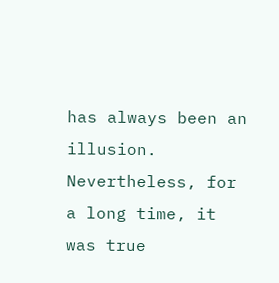has always been an illusion.  Nevertheless, for a long time, it was true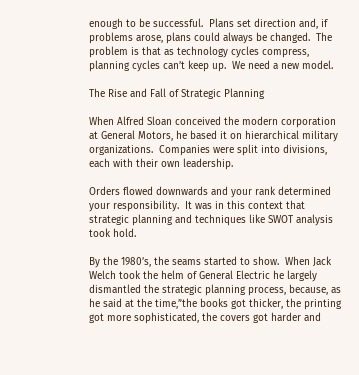enough to be successful.  Plans set direction and, if problems arose, plans could always be changed.  The problem is that as technology cycles compress, planning cycles can’t keep up.  We need a new model.

The Rise and Fall of Strategic Planning

When Alfred Sloan conceived the modern corporation at General Motors, he based it on hierarchical military organizations.  Companies were split into divisions, each with their own leadership.

Orders flowed downwards and your rank determined your responsibility.  It was in this context that strategic planning and techniques like SWOT analysis took hold.

By the 1980’s, the seams started to show.  When Jack Welch took the helm of General Electric he largely dismantled the strategic planning process, because, as he said at the time,”the books got thicker, the printing got more sophisticated, the covers got harder and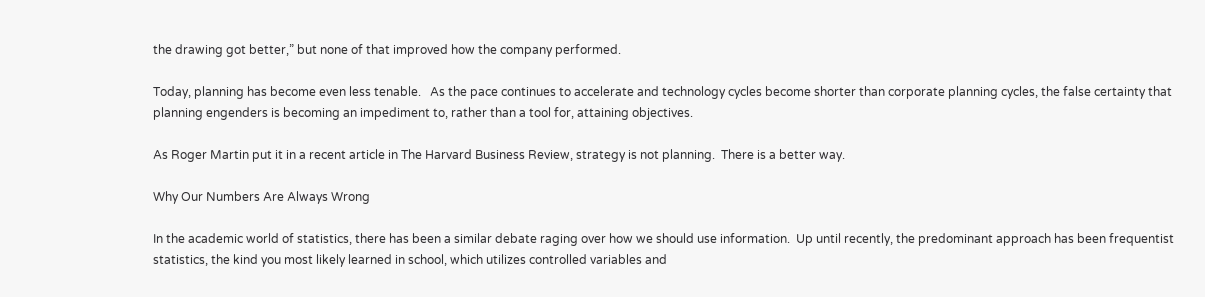the drawing got better,” but none of that improved how the company performed.

Today, planning has become even less tenable.   As the pace continues to accelerate and technology cycles become shorter than corporate planning cycles, the false certainty that planning engenders is becoming an impediment to, rather than a tool for, attaining objectives.

As Roger Martin put it in a recent article in The Harvard Business Review, strategy is not planning.  There is a better way.

Why Our Numbers Are Always Wrong

In the academic world of statistics, there has been a similar debate raging over how we should use information.  Up until recently, the predominant approach has been frequentist statistics, the kind you most likely learned in school, which utilizes controlled variables and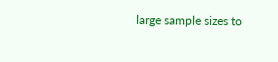large sample sizes to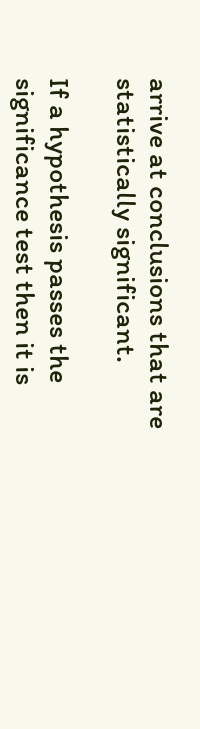arrive at conclusions that are statistically significant.

If a hypothesis passes the significance test then it is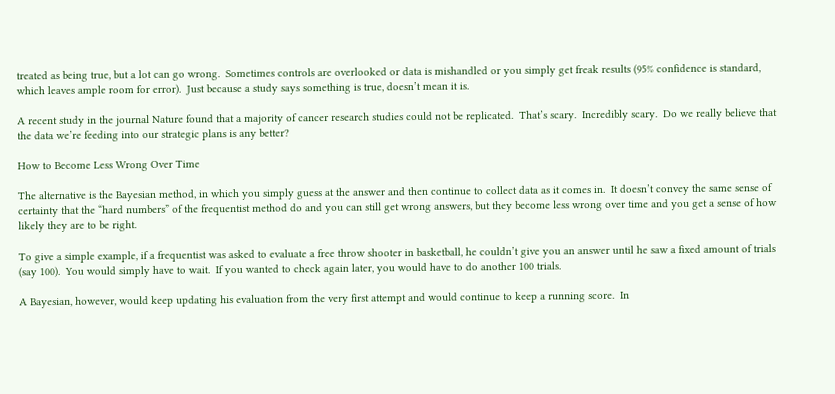treated as being true, but a lot can go wrong.  Sometimes controls are overlooked or data is mishandled or you simply get freak results (95% confidence is standard, which leaves ample room for error).  Just because a study says something is true, doesn’t mean it is.

A recent study in the journal Nature found that a majority of cancer research studies could not be replicated.  That’s scary.  Incredibly scary.  Do we really believe that the data we’re feeding into our strategic plans is any better?

How to Become Less Wrong Over Time

The alternative is the Bayesian method, in which you simply guess at the answer and then continue to collect data as it comes in.  It doesn’t convey the same sense of certainty that the “hard numbers” of the frequentist method do and you can still get wrong answers, but they become less wrong over time and you get a sense of how likely they are to be right.

To give a simple example, if a frequentist was asked to evaluate a free throw shooter in basketball, he couldn’t give you an answer until he saw a fixed amount of trials (say 100).  You would simply have to wait.  If you wanted to check again later, you would have to do another 100 trials.

A Bayesian, however, would keep updating his evaluation from the very first attempt and would continue to keep a running score.  In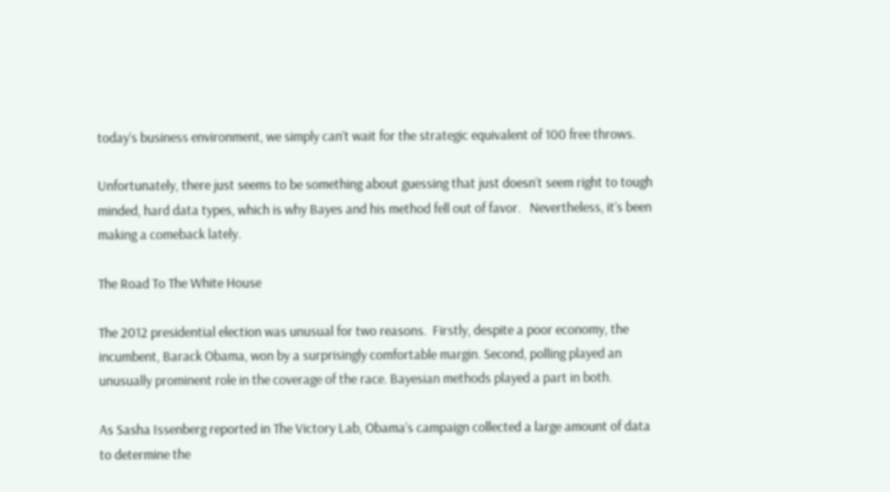today’s business environment, we simply can’t wait for the strategic equivalent of 100 free throws.

Unfortunately, there just seems to be something about guessing that just doesn’t seem right to tough minded, hard data types, which is why Bayes and his method fell out of favor.   Nevertheless, it’s been making a comeback lately.

The Road To The White House

The 2012 presidential election was unusual for two reasons.  Firstly, despite a poor economy, the incumbent, Barack Obama, won by a surprisingly comfortable margin. Second, polling played an unusually prominent role in the coverage of the race. Bayesian methods played a part in both.

As Sasha Issenberg reported in The Victory Lab, Obama’s campaign collected a large amount of data to determine the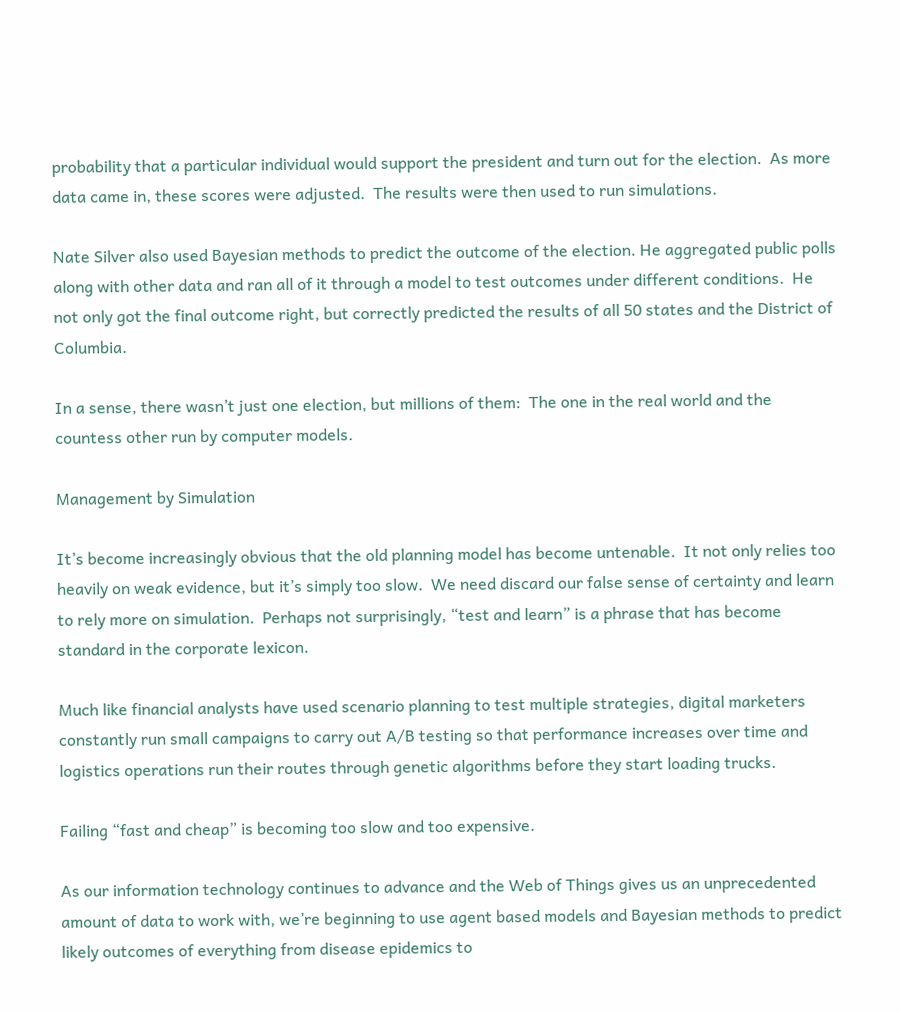probability that a particular individual would support the president and turn out for the election.  As more data came in, these scores were adjusted.  The results were then used to run simulations.

Nate Silver also used Bayesian methods to predict the outcome of the election. He aggregated public polls along with other data and ran all of it through a model to test outcomes under different conditions.  He not only got the final outcome right, but correctly predicted the results of all 50 states and the District of Columbia.

In a sense, there wasn’t just one election, but millions of them:  The one in the real world and the countess other run by computer models.

Management by Simulation

It’s become increasingly obvious that the old planning model has become untenable.  It not only relies too heavily on weak evidence, but it’s simply too slow.  We need discard our false sense of certainty and learn to rely more on simulation.  Perhaps not surprisingly, “test and learn” is a phrase that has become standard in the corporate lexicon.

Much like financial analysts have used scenario planning to test multiple strategies, digital marketers constantly run small campaigns to carry out A/B testing so that performance increases over time and logistics operations run their routes through genetic algorithms before they start loading trucks.

Failing “fast and cheap” is becoming too slow and too expensive.

As our information technology continues to advance and the Web of Things gives us an unprecedented amount of data to work with, we’re beginning to use agent based models and Bayesian methods to predict likely outcomes of everything from disease epidemics to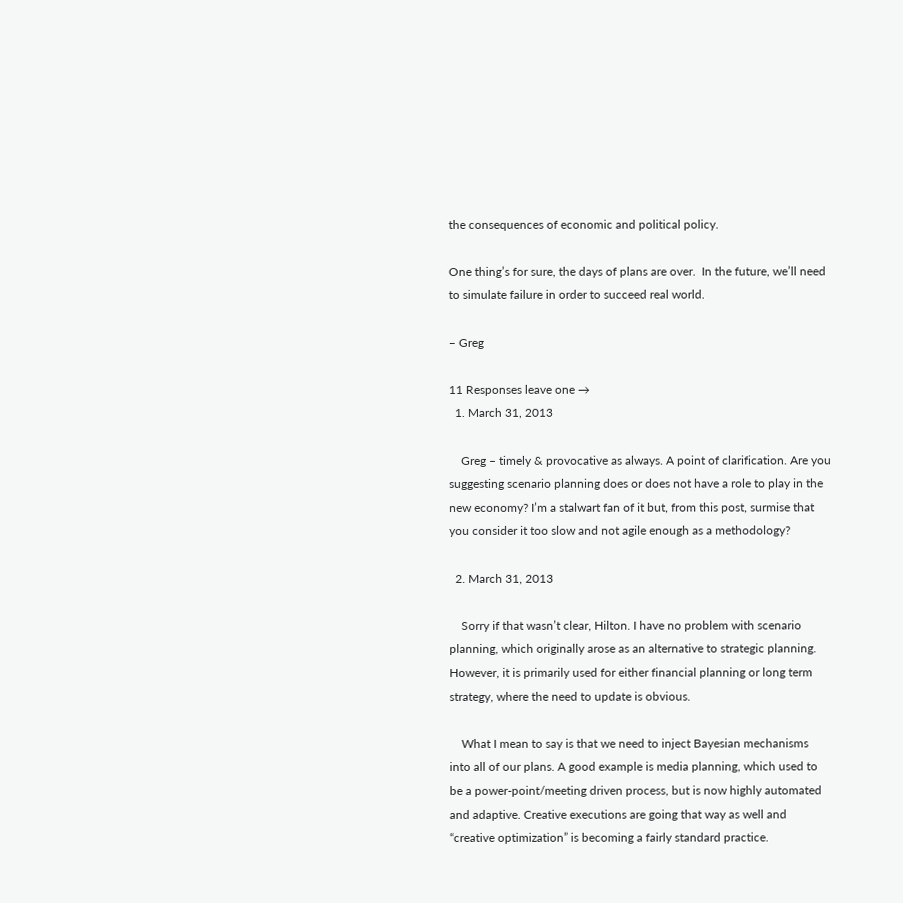the consequences of economic and political policy.

One thing’s for sure, the days of plans are over.  In the future, we’ll need to simulate failure in order to succeed real world.

– Greg

11 Responses leave one →
  1. March 31, 2013

    Greg – timely & provocative as always. A point of clarification. Are you suggesting scenario planning does or does not have a role to play in the new economy? I’m a stalwart fan of it but, from this post, surmise that you consider it too slow and not agile enough as a methodology?

  2. March 31, 2013

    Sorry if that wasn’t clear, Hilton. I have no problem with scenario planning, which originally arose as an alternative to strategic planning. However, it is primarily used for either financial planning or long term strategy, where the need to update is obvious.

    What I mean to say is that we need to inject Bayesian mechanisms into all of our plans. A good example is media planning, which used to be a power-point/meeting driven process, but is now highly automated and adaptive. Creative executions are going that way as well and “creative optimization” is becoming a fairly standard practice.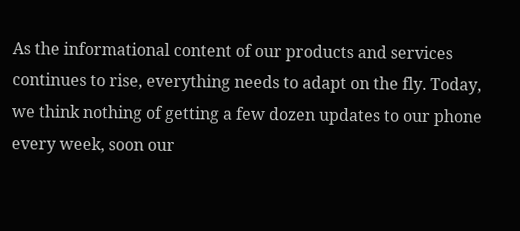As the informational content of our products and services continues to rise, everything needs to adapt on the fly. Today, we think nothing of getting a few dozen updates to our phone every week, soon our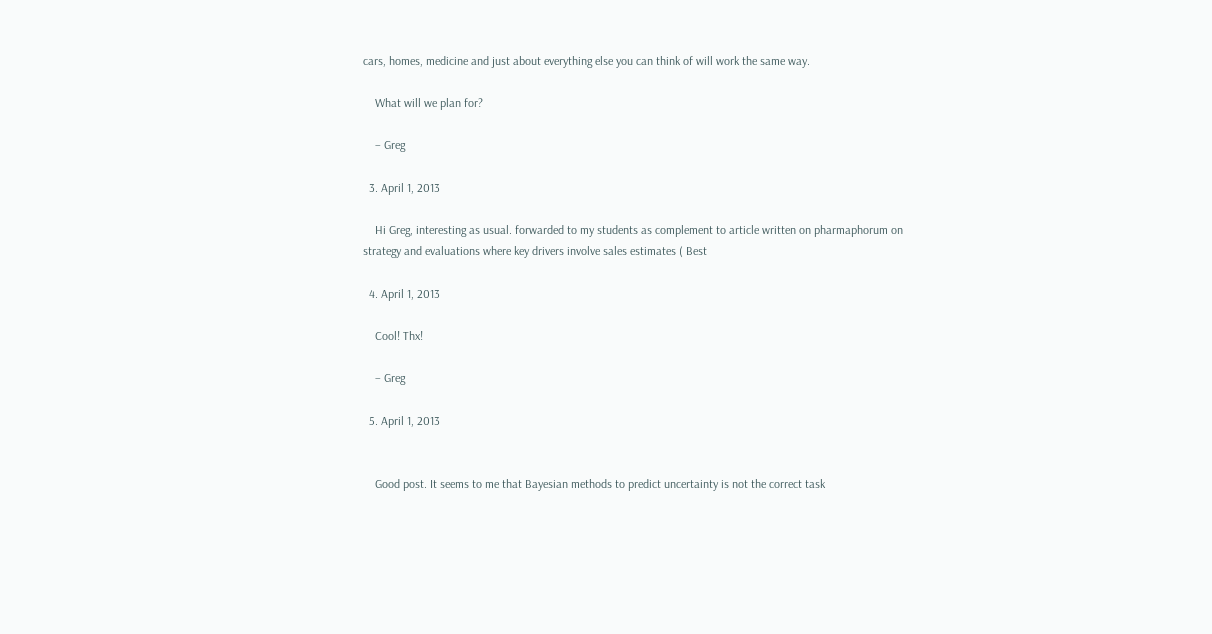cars, homes, medicine and just about everything else you can think of will work the same way.

    What will we plan for?

    – Greg

  3. April 1, 2013

    Hi Greg, interesting as usual. forwarded to my students as complement to article written on pharmaphorum on strategy and evaluations where key drivers involve sales estimates ( Best

  4. April 1, 2013

    Cool! Thx!

    – Greg

  5. April 1, 2013


    Good post. It seems to me that Bayesian methods to predict uncertainty is not the correct task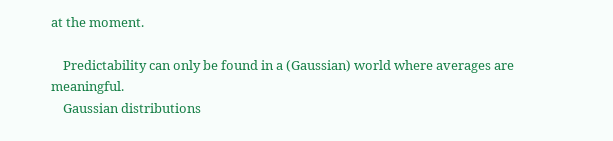at the moment.

    Predictability can only be found in a (Gaussian) world where averages are meaningful.
    Gaussian distributions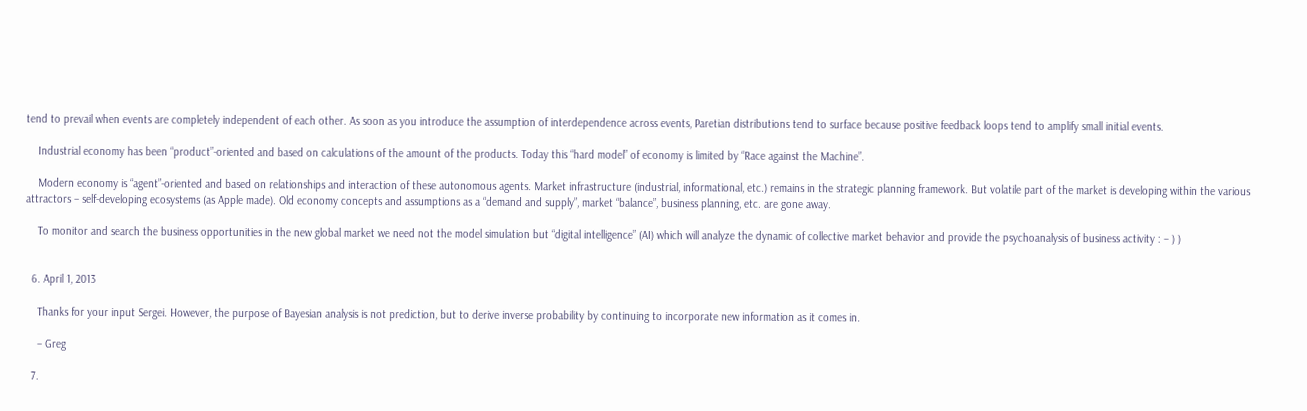tend to prevail when events are completely independent of each other. As soon as you introduce the assumption of interdependence across events, Paretian distributions tend to surface because positive feedback loops tend to amplify small initial events.

    Industrial economy has been “product”-oriented and based on calculations of the amount of the products. Today this “hard model” of economy is limited by “Race against the Machine”.

    Modern economy is “agent”-oriented and based on relationships and interaction of these autonomous agents. Market infrastructure (industrial, informational, etc.) remains in the strategic planning framework. But volatile part of the market is developing within the various attractors – self-developing ecosystems (as Apple made). Old economy concepts and assumptions as a “demand and supply”, market “balance”, business planning, etc. are gone away.

    To monitor and search the business opportunities in the new global market we need not the model simulation but “digital intelligence” (AI) which will analyze the dynamic of collective market behavior and provide the psychoanalysis of business activity : – ) )


  6. April 1, 2013

    Thanks for your input Sergei. However, the purpose of Bayesian analysis is not prediction, but to derive inverse probability by continuing to incorporate new information as it comes in.

    – Greg

  7.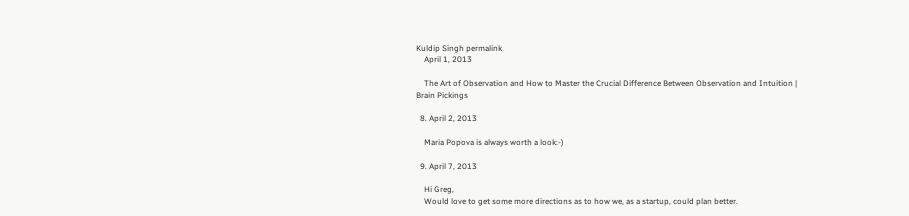Kuldip Singh permalink
    April 1, 2013

    The Art of Observation and How to Master the Crucial Difference Between Observation and Intuition | Brain Pickings

  8. April 2, 2013

    Maria Popova is always worth a look:-)

  9. April 7, 2013

    Hi Greg,
    Would love to get some more directions as to how we, as a startup, could plan better.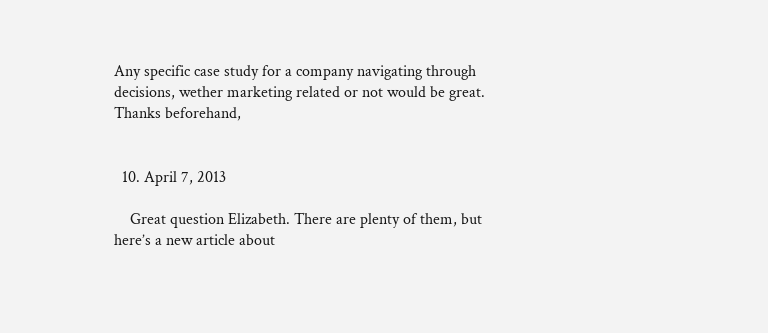Any specific case study for a company navigating through decisions, wether marketing related or not would be great. Thanks beforehand,


  10. April 7, 2013

    Great question Elizabeth. There are plenty of them, but here’s a new article about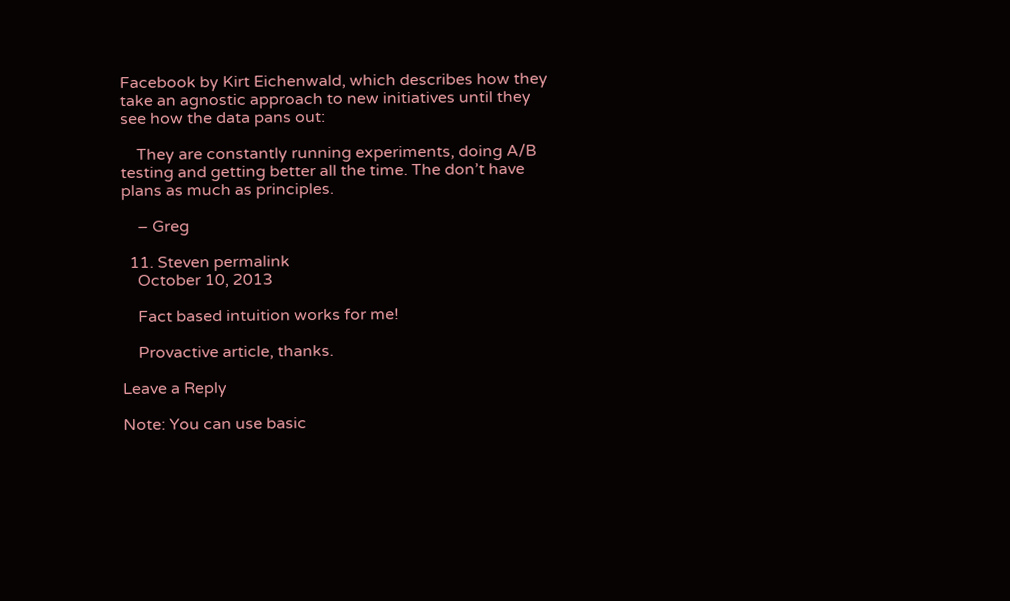Facebook by Kirt Eichenwald, which describes how they take an agnostic approach to new initiatives until they see how the data pans out:

    They are constantly running experiments, doing A/B testing and getting better all the time. The don’t have plans as much as principles.

    – Greg

  11. Steven permalink
    October 10, 2013

    Fact based intuition works for me!

    Provactive article, thanks.

Leave a Reply

Note: You can use basic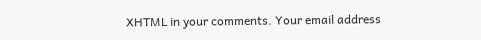XHTML in your comments. Your email address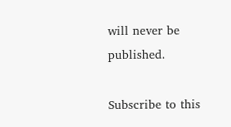will never be published.

Subscribe to this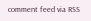comment feed via RSS